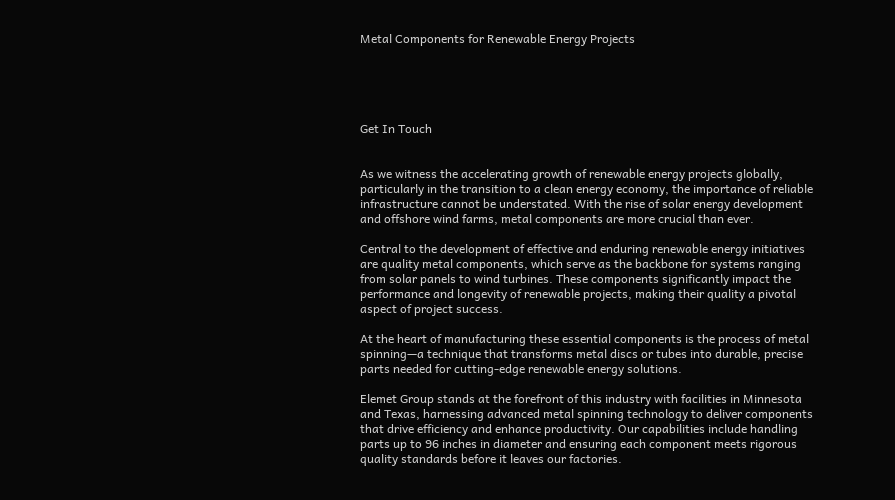Metal Components for Renewable Energy Projects





Get In Touch


As we witness the accelerating growth of renewable energy projects globally, particularly in the transition to a clean energy economy, the importance of reliable infrastructure cannot be understated. With the rise of solar energy development and offshore wind farms, metal components are more crucial than ever.

Central to the development of effective and enduring renewable energy initiatives are quality metal components, which serve as the backbone for systems ranging from solar panels to wind turbines. These components significantly impact the performance and longevity of renewable projects, making their quality a pivotal aspect of project success.

At the heart of manufacturing these essential components is the process of metal spinning—a technique that transforms metal discs or tubes into durable, precise parts needed for cutting-edge renewable energy solutions.

Elemet Group stands at the forefront of this industry with facilities in Minnesota and Texas, harnessing advanced metal spinning technology to deliver components that drive efficiency and enhance productivity. Our capabilities include handling parts up to 96 inches in diameter and ensuring each component meets rigorous quality standards before it leaves our factories.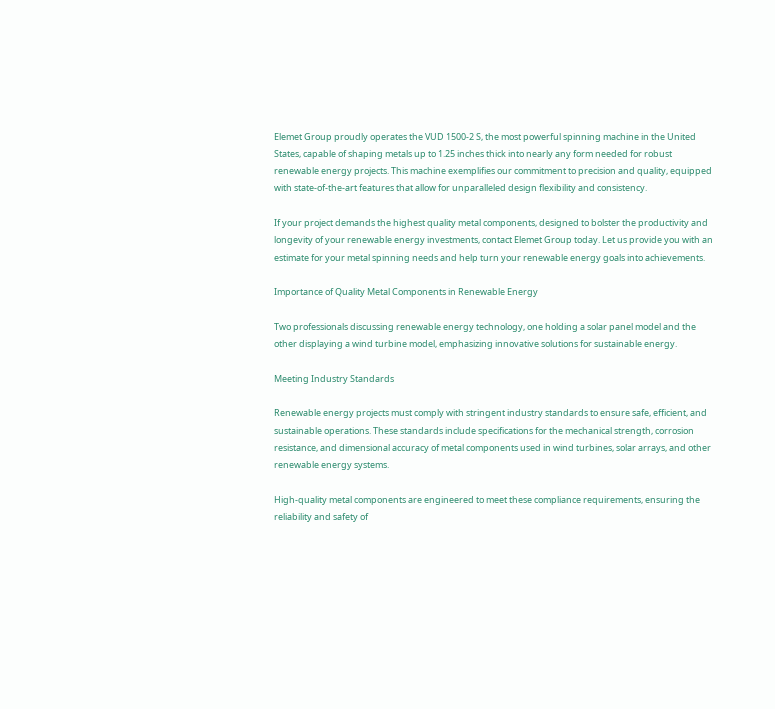Elemet Group proudly operates the VUD 1500-2 S, the most powerful spinning machine in the United States, capable of shaping metals up to 1.25 inches thick into nearly any form needed for robust renewable energy projects. This machine exemplifies our commitment to precision and quality, equipped with state-of-the-art features that allow for unparalleled design flexibility and consistency.

If your project demands the highest quality metal components, designed to bolster the productivity and longevity of your renewable energy investments, contact Elemet Group today. Let us provide you with an estimate for your metal spinning needs and help turn your renewable energy goals into achievements.

Importance of Quality Metal Components in Renewable Energy

Two professionals discussing renewable energy technology, one holding a solar panel model and the other displaying a wind turbine model, emphasizing innovative solutions for sustainable energy.

Meeting Industry Standards

Renewable energy projects must comply with stringent industry standards to ensure safe, efficient, and sustainable operations. These standards include specifications for the mechanical strength, corrosion resistance, and dimensional accuracy of metal components used in wind turbines, solar arrays, and other renewable energy systems.

High-quality metal components are engineered to meet these compliance requirements, ensuring the reliability and safety of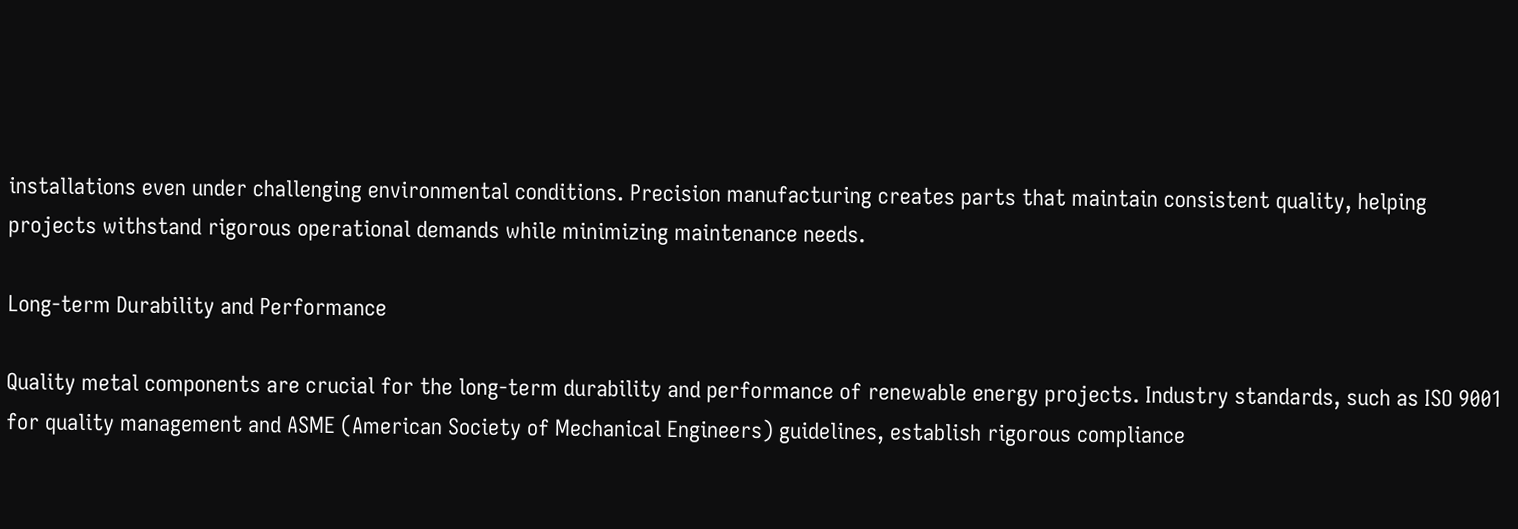installations even under challenging environmental conditions. Precision manufacturing creates parts that maintain consistent quality, helping projects withstand rigorous operational demands while minimizing maintenance needs.

Long-term Durability and Performance

Quality metal components are crucial for the long-term durability and performance of renewable energy projects. Industry standards, such as ISO 9001 for quality management and ASME (American Society of Mechanical Engineers) guidelines, establish rigorous compliance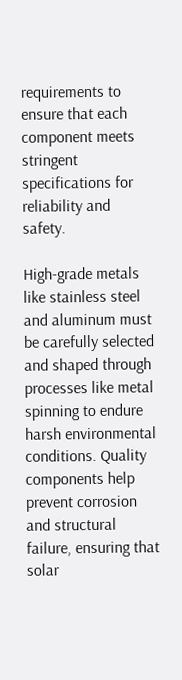requirements to ensure that each component meets stringent specifications for reliability and safety.

High-grade metals like stainless steel and aluminum must be carefully selected and shaped through processes like metal spinning to endure harsh environmental conditions. Quality components help prevent corrosion and structural failure, ensuring that solar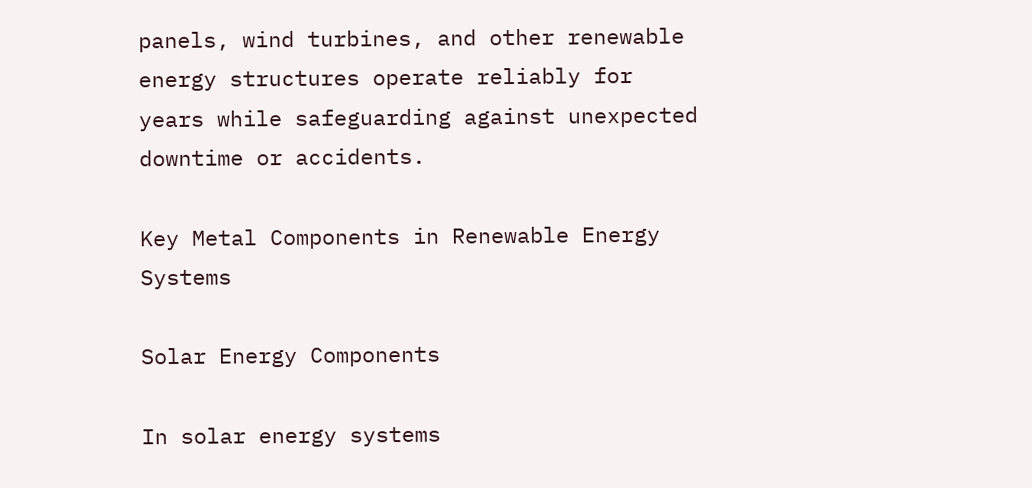panels, wind turbines, and other renewable energy structures operate reliably for years while safeguarding against unexpected downtime or accidents.

Key Metal Components in Renewable Energy Systems

Solar Energy Components

In solar energy systems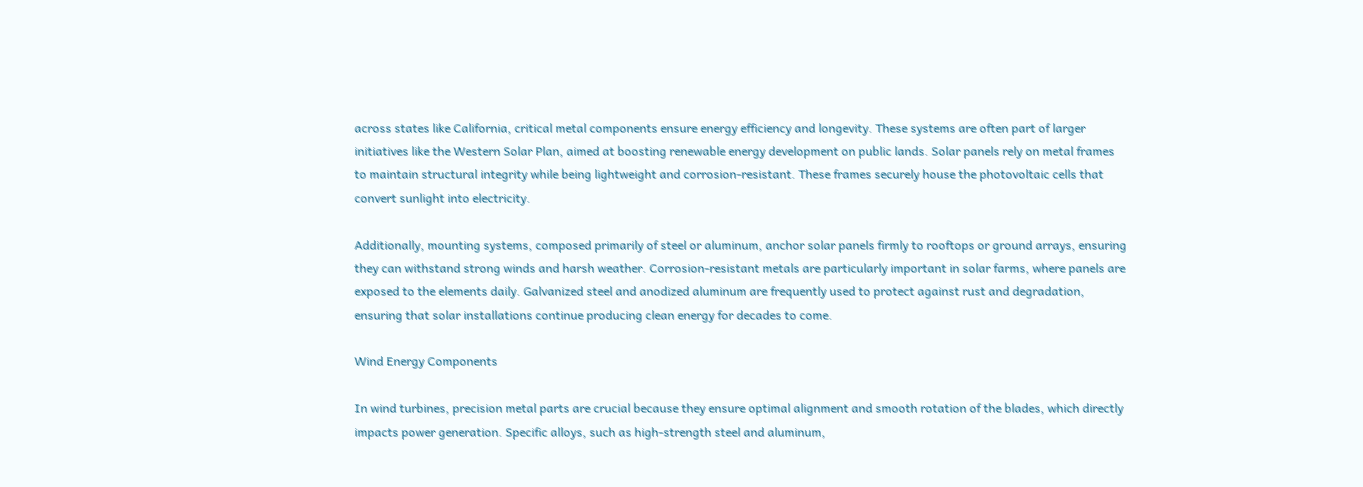across states like California, critical metal components ensure energy efficiency and longevity. These systems are often part of larger initiatives like the Western Solar Plan, aimed at boosting renewable energy development on public lands. Solar panels rely on metal frames to maintain structural integrity while being lightweight and corrosion-resistant. These frames securely house the photovoltaic cells that convert sunlight into electricity.

Additionally, mounting systems, composed primarily of steel or aluminum, anchor solar panels firmly to rooftops or ground arrays, ensuring they can withstand strong winds and harsh weather. Corrosion-resistant metals are particularly important in solar farms, where panels are exposed to the elements daily. Galvanized steel and anodized aluminum are frequently used to protect against rust and degradation, ensuring that solar installations continue producing clean energy for decades to come.

Wind Energy Components

In wind turbines, precision metal parts are crucial because they ensure optimal alignment and smooth rotation of the blades, which directly impacts power generation. Specific alloys, such as high-strength steel and aluminum,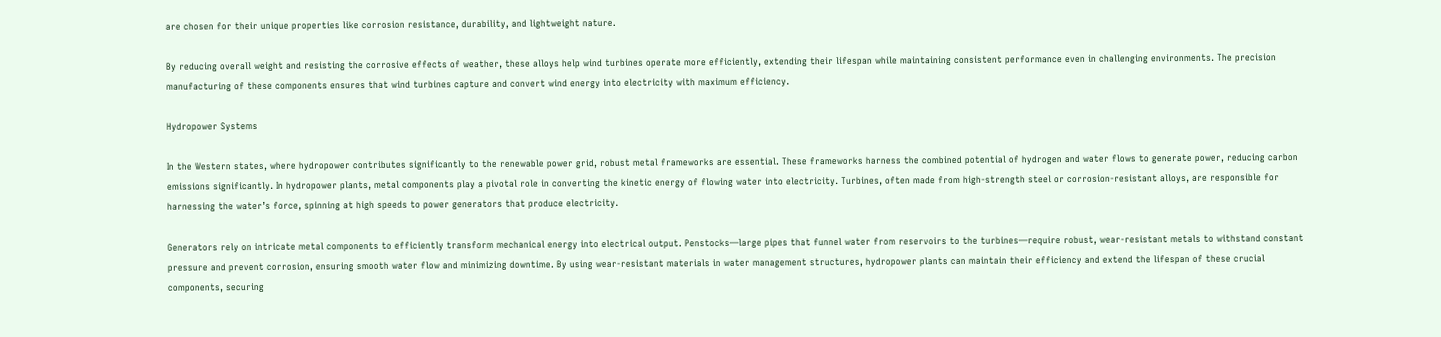are chosen for their unique properties like corrosion resistance, durability, and lightweight nature.

By reducing overall weight and resisting the corrosive effects of weather, these alloys help wind turbines operate more efficiently, extending their lifespan while maintaining consistent performance even in challenging environments. The precision manufacturing of these components ensures that wind turbines capture and convert wind energy into electricity with maximum efficiency.

Hydropower Systems

In the Western states, where hydropower contributes significantly to the renewable power grid, robust metal frameworks are essential. These frameworks harness the combined potential of hydrogen and water flows to generate power, reducing carbon emissions significantly. In hydropower plants, metal components play a pivotal role in converting the kinetic energy of flowing water into electricity. Turbines, often made from high-strength steel or corrosion-resistant alloys, are responsible for harnessing the water’s force, spinning at high speeds to power generators that produce electricity.

Generators rely on intricate metal components to efficiently transform mechanical energy into electrical output. Penstocks—large pipes that funnel water from reservoirs to the turbines—require robust, wear-resistant metals to withstand constant pressure and prevent corrosion, ensuring smooth water flow and minimizing downtime. By using wear-resistant materials in water management structures, hydropower plants can maintain their efficiency and extend the lifespan of these crucial components, securing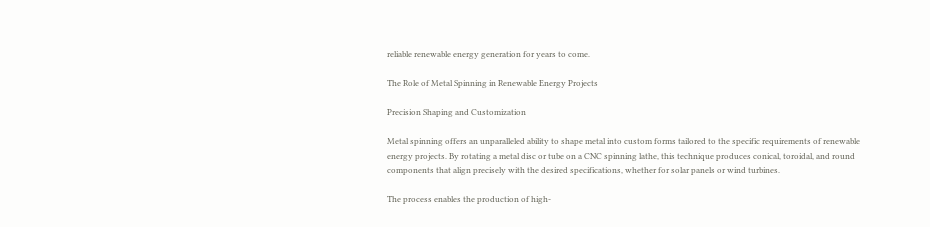reliable renewable energy generation for years to come.

The Role of Metal Spinning in Renewable Energy Projects

Precision Shaping and Customization

Metal spinning offers an unparalleled ability to shape metal into custom forms tailored to the specific requirements of renewable energy projects. By rotating a metal disc or tube on a CNC spinning lathe, this technique produces conical, toroidal, and round components that align precisely with the desired specifications, whether for solar panels or wind turbines.

The process enables the production of high-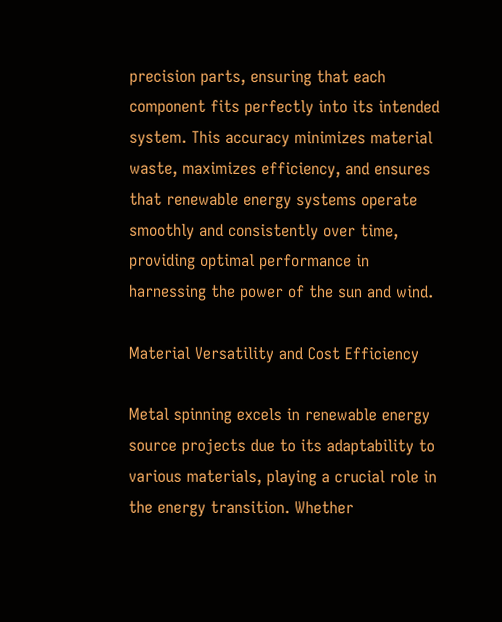precision parts, ensuring that each component fits perfectly into its intended system. This accuracy minimizes material waste, maximizes efficiency, and ensures that renewable energy systems operate smoothly and consistently over time, providing optimal performance in harnessing the power of the sun and wind.

Material Versatility and Cost Efficiency

Metal spinning excels in renewable energy source projects due to its adaptability to various materials, playing a crucial role in the energy transition. Whether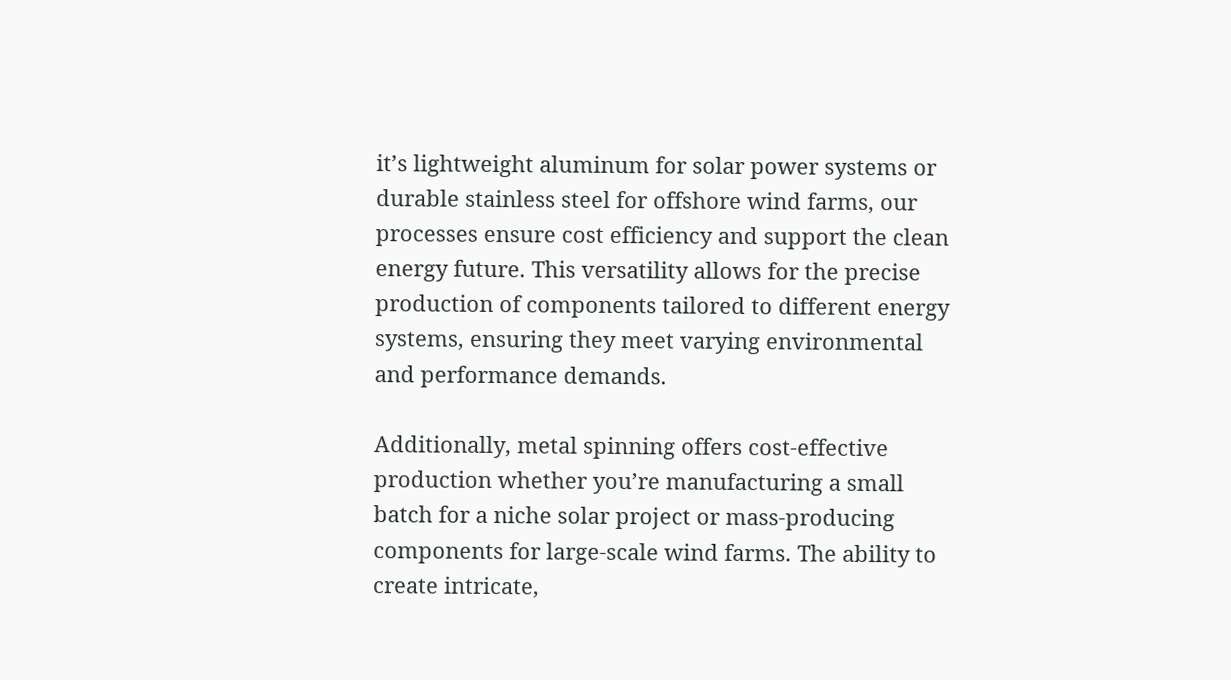it’s lightweight aluminum for solar power systems or durable stainless steel for offshore wind farms, our processes ensure cost efficiency and support the clean energy future. This versatility allows for the precise production of components tailored to different energy systems, ensuring they meet varying environmental and performance demands.

Additionally, metal spinning offers cost-effective production whether you’re manufacturing a small batch for a niche solar project or mass-producing components for large-scale wind farms. The ability to create intricate,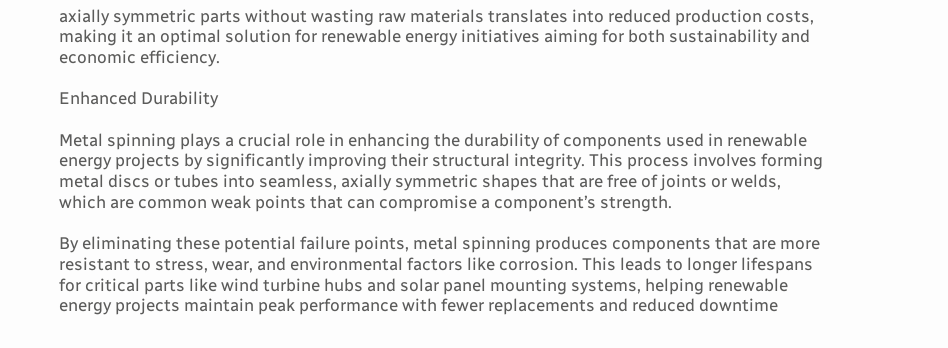axially symmetric parts without wasting raw materials translates into reduced production costs, making it an optimal solution for renewable energy initiatives aiming for both sustainability and economic efficiency.

Enhanced Durability

Metal spinning plays a crucial role in enhancing the durability of components used in renewable energy projects by significantly improving their structural integrity. This process involves forming metal discs or tubes into seamless, axially symmetric shapes that are free of joints or welds, which are common weak points that can compromise a component’s strength.

By eliminating these potential failure points, metal spinning produces components that are more resistant to stress, wear, and environmental factors like corrosion. This leads to longer lifespans for critical parts like wind turbine hubs and solar panel mounting systems, helping renewable energy projects maintain peak performance with fewer replacements and reduced downtime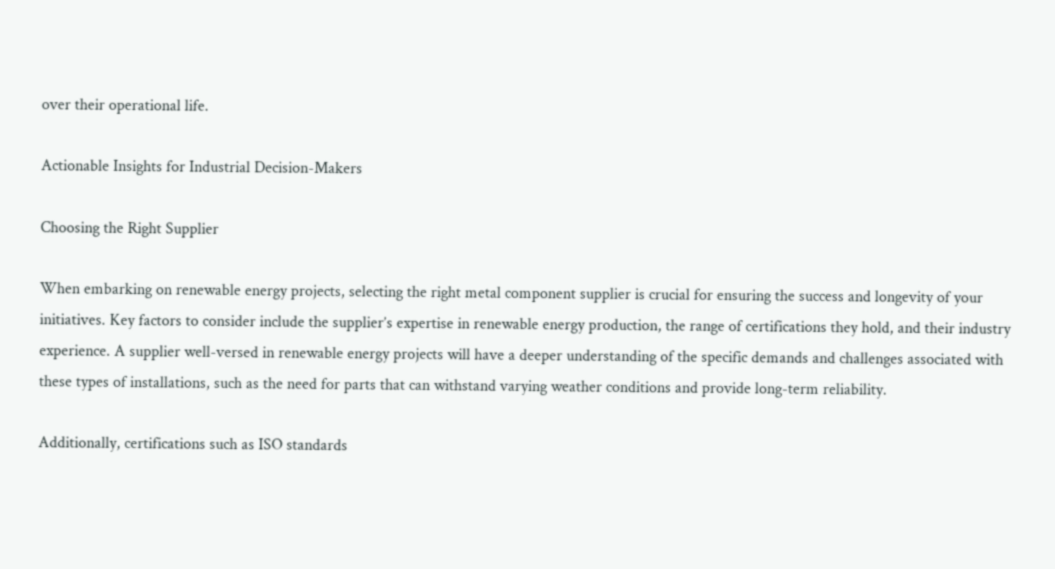over their operational life.

Actionable Insights for Industrial Decision-Makers

Choosing the Right Supplier

When embarking on renewable energy projects, selecting the right metal component supplier is crucial for ensuring the success and longevity of your initiatives. Key factors to consider include the supplier’s expertise in renewable energy production, the range of certifications they hold, and their industry experience. A supplier well-versed in renewable energy projects will have a deeper understanding of the specific demands and challenges associated with these types of installations, such as the need for parts that can withstand varying weather conditions and provide long-term reliability.

Additionally, certifications such as ISO standards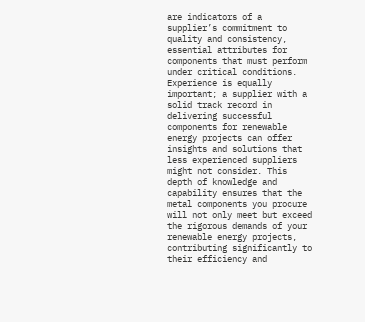are indicators of a supplier’s commitment to quality and consistency, essential attributes for components that must perform under critical conditions. Experience is equally important; a supplier with a solid track record in delivering successful components for renewable energy projects can offer insights and solutions that less experienced suppliers might not consider. This depth of knowledge and capability ensures that the metal components you procure will not only meet but exceed the rigorous demands of your renewable energy projects, contributing significantly to their efficiency and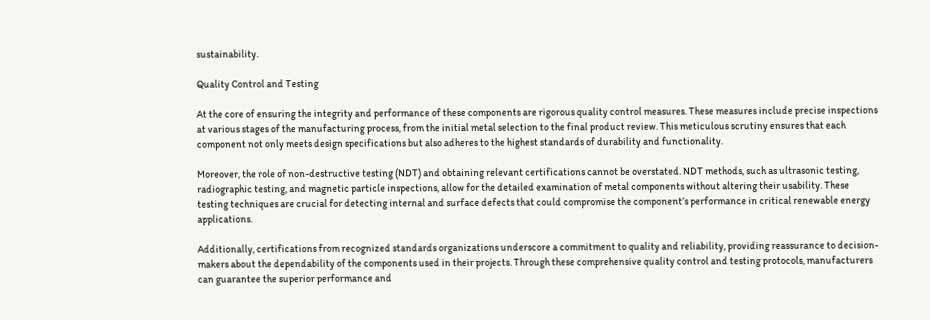sustainability.

Quality Control and Testing

At the core of ensuring the integrity and performance of these components are rigorous quality control measures. These measures include precise inspections at various stages of the manufacturing process, from the initial metal selection to the final product review. This meticulous scrutiny ensures that each component not only meets design specifications but also adheres to the highest standards of durability and functionality.

Moreover, the role of non-destructive testing (NDT) and obtaining relevant certifications cannot be overstated. NDT methods, such as ultrasonic testing, radiographic testing, and magnetic particle inspections, allow for the detailed examination of metal components without altering their usability. These testing techniques are crucial for detecting internal and surface defects that could compromise the component’s performance in critical renewable energy applications.

Additionally, certifications from recognized standards organizations underscore a commitment to quality and reliability, providing reassurance to decision-makers about the dependability of the components used in their projects. Through these comprehensive quality control and testing protocols, manufacturers can guarantee the superior performance and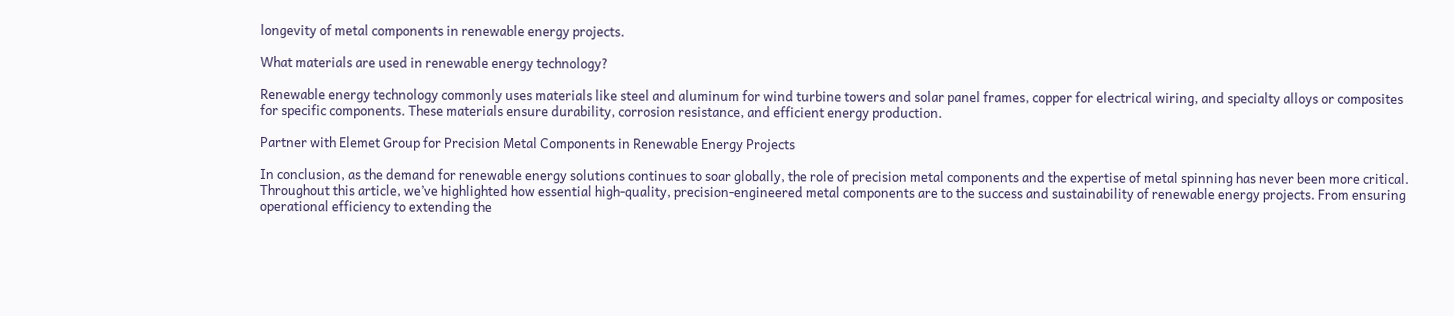longevity of metal components in renewable energy projects.

What materials are used in renewable energy technology?

Renewable energy technology commonly uses materials like steel and aluminum for wind turbine towers and solar panel frames, copper for electrical wiring, and specialty alloys or composites for specific components. These materials ensure durability, corrosion resistance, and efficient energy production.

Partner with Elemet Group for Precision Metal Components in Renewable Energy Projects

In conclusion, as the demand for renewable energy solutions continues to soar globally, the role of precision metal components and the expertise of metal spinning has never been more critical. Throughout this article, we’ve highlighted how essential high-quality, precision-engineered metal components are to the success and sustainability of renewable energy projects. From ensuring operational efficiency to extending the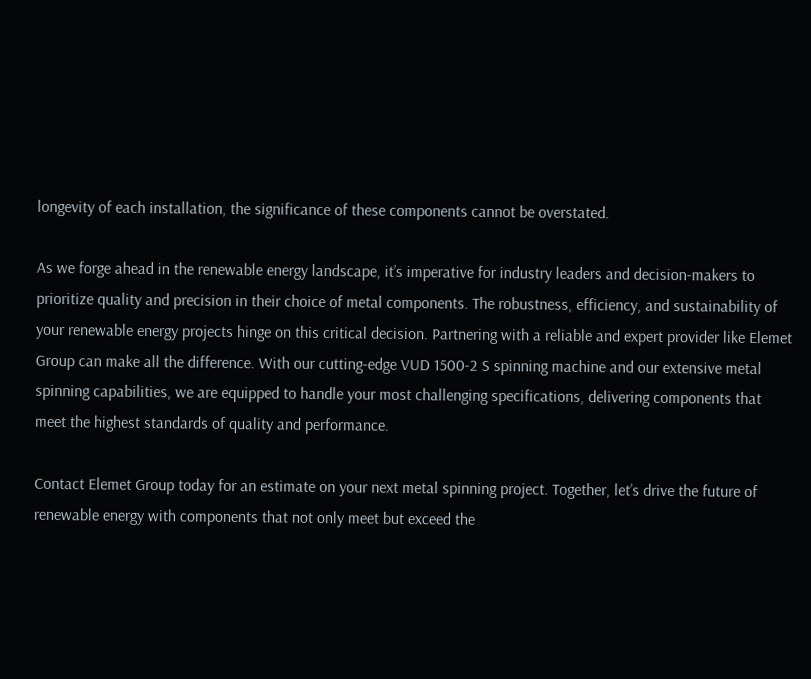longevity of each installation, the significance of these components cannot be overstated.

As we forge ahead in the renewable energy landscape, it’s imperative for industry leaders and decision-makers to prioritize quality and precision in their choice of metal components. The robustness, efficiency, and sustainability of your renewable energy projects hinge on this critical decision. Partnering with a reliable and expert provider like Elemet Group can make all the difference. With our cutting-edge VUD 1500-2 S spinning machine and our extensive metal spinning capabilities, we are equipped to handle your most challenging specifications, delivering components that meet the highest standards of quality and performance.

Contact Elemet Group today for an estimate on your next metal spinning project. Together, let’s drive the future of renewable energy with components that not only meet but exceed the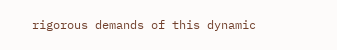rigorous demands of this dynamic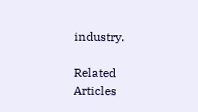industry.

Related Articles